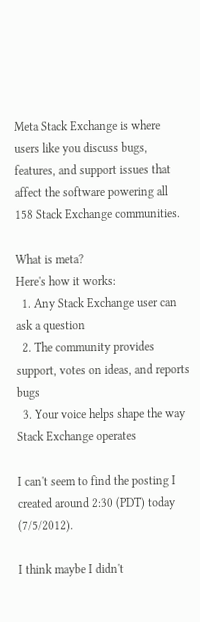Meta Stack Exchange is where users like you discuss bugs, features, and support issues that affect the software powering all 158 Stack Exchange communities.

What is meta?
Here's how it works:
  1. Any Stack Exchange user can ask a question
  2. The community provides support, votes on ideas, and reports bugs
  3. Your voice helps shape the way Stack Exchange operates

I can't seem to find the posting I created around 2:30 (PDT) today (7/5/2012).

I think maybe I didn't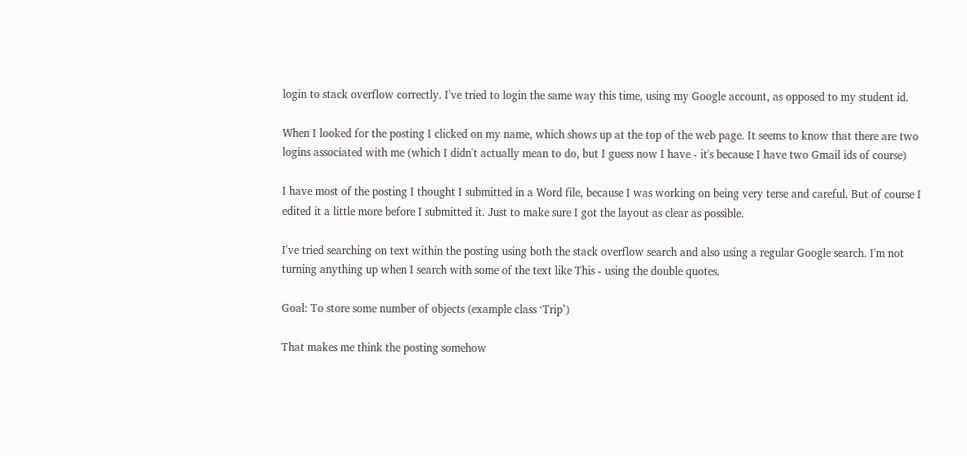login to stack overflow correctly. I've tried to login the same way this time, using my Google account, as opposed to my student id.

When I looked for the posting I clicked on my name, which shows up at the top of the web page. It seems to know that there are two logins associated with me (which I didn't actually mean to do, but I guess now I have - it's because I have two Gmail ids of course)

I have most of the posting I thought I submitted in a Word file, because I was working on being very terse and careful. But of course I edited it a little more before I submitted it. Just to make sure I got the layout as clear as possible.

I've tried searching on text within the posting using both the stack overflow search and also using a regular Google search. I'm not turning anything up when I search with some of the text like This - using the double quotes.

Goal: To store some number of objects (example class ‘Trip’)

That makes me think the posting somehow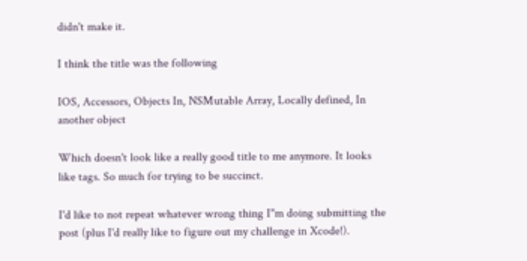didn't make it.

I think the title was the following

IOS, Accessors, Objects In, NSMutable Array, Locally defined, In another object

Which doesn't look like a really good title to me anymore. It looks like tags. So much for trying to be succinct.

I'd like to not repeat whatever wrong thing I"m doing submitting the post (plus I'd really like to figure out my challenge in Xcode!).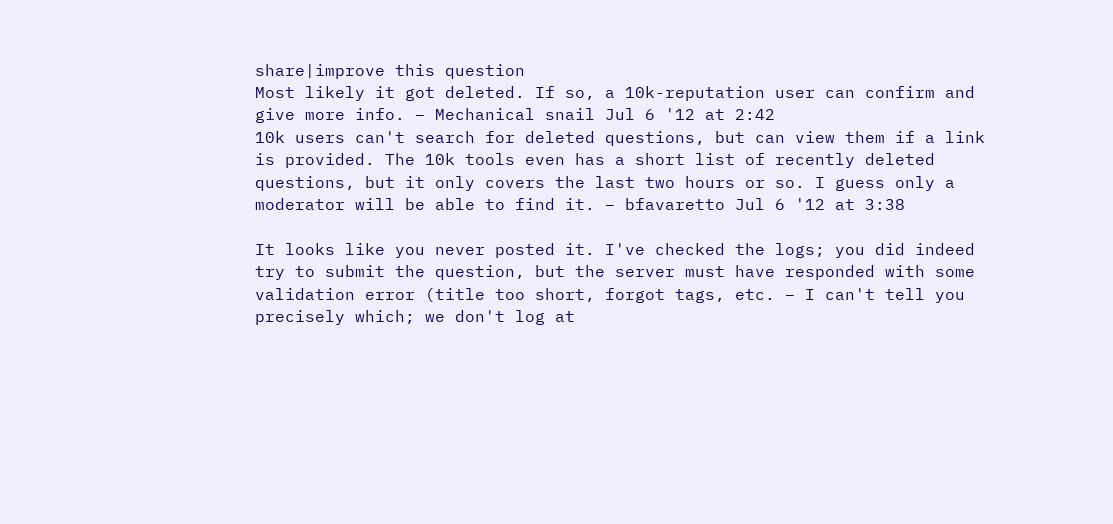share|improve this question
Most likely it got deleted. If so, a 10k-reputation user can confirm and give more info. – Mechanical snail Jul 6 '12 at 2:42
10k users can't search for deleted questions, but can view them if a link is provided. The 10k tools even has a short list of recently deleted questions, but it only covers the last two hours or so. I guess only a moderator will be able to find it. – bfavaretto Jul 6 '12 at 3:38

It looks like you never posted it. I've checked the logs; you did indeed try to submit the question, but the server must have responded with some validation error (title too short, forgot tags, etc. – I can't tell you precisely which; we don't log at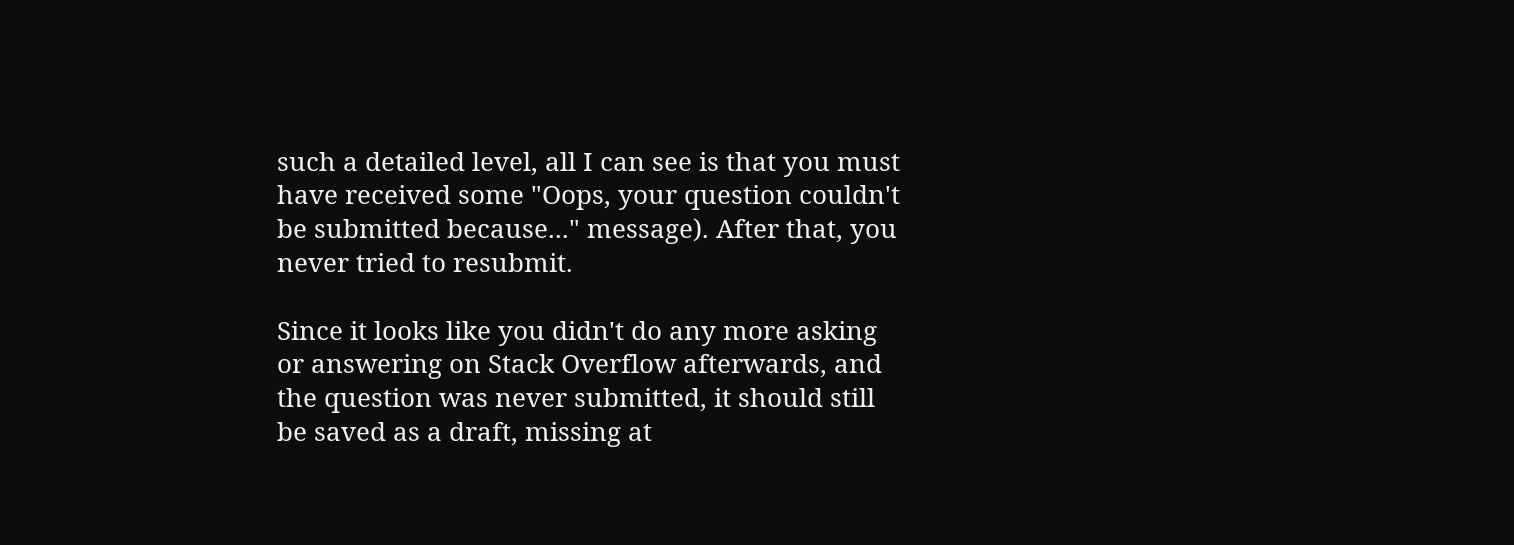such a detailed level, all I can see is that you must have received some "Oops, your question couldn't be submitted because..." message). After that, you never tried to resubmit.

Since it looks like you didn't do any more asking or answering on Stack Overflow afterwards, and the question was never submitted, it should still be saved as a draft, missing at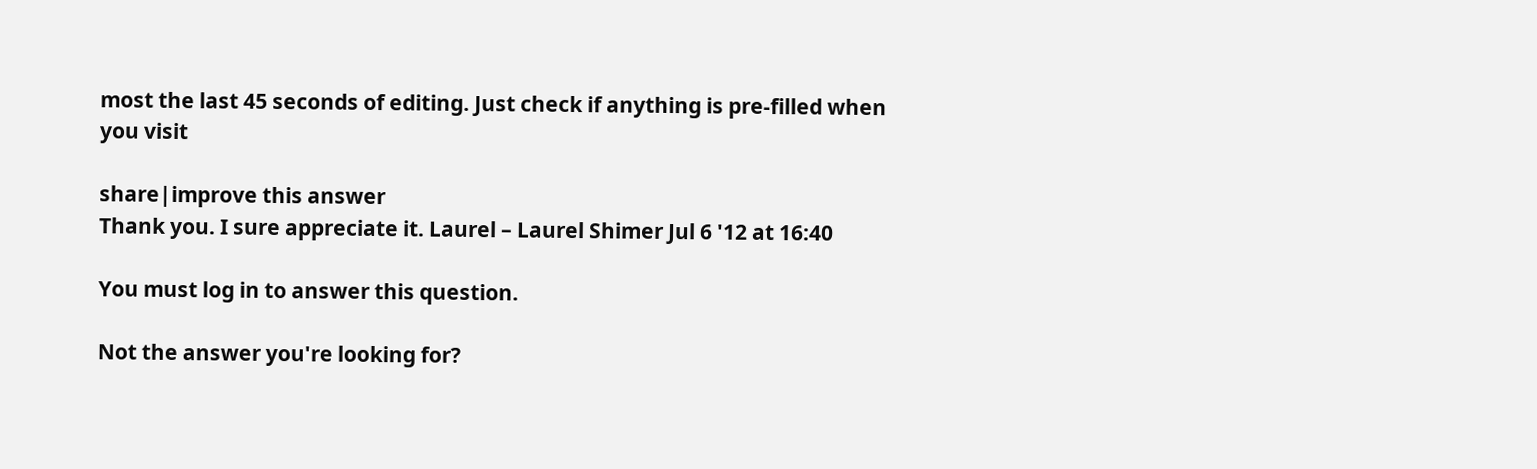most the last 45 seconds of editing. Just check if anything is pre-filled when you visit

share|improve this answer
Thank you. I sure appreciate it. Laurel – Laurel Shimer Jul 6 '12 at 16:40

You must log in to answer this question.

Not the answer you're looking for?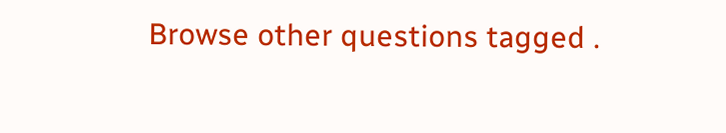Browse other questions tagged .